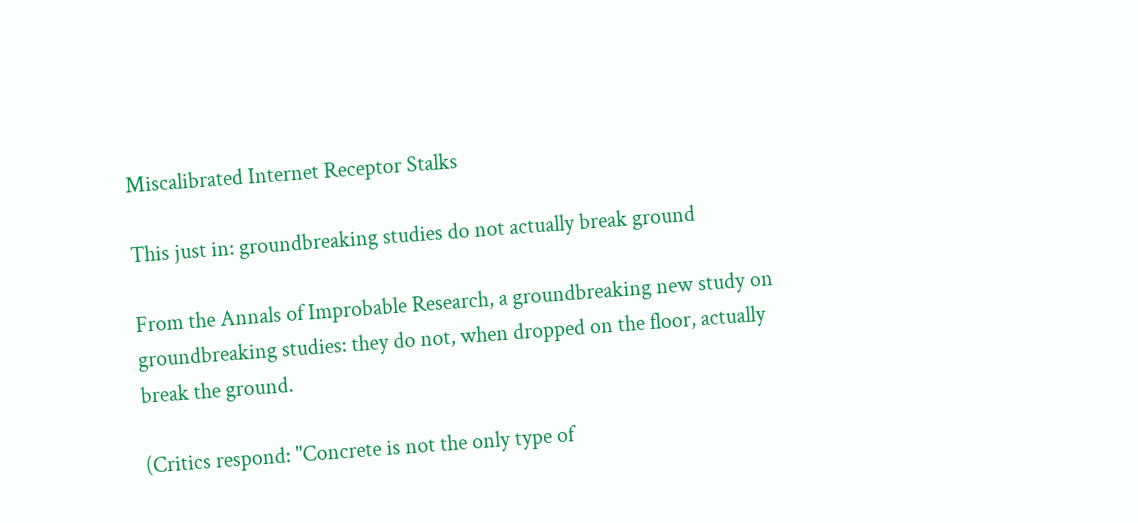Miscalibrated Internet Receptor Stalks

This just in: groundbreaking studies do not actually break ground

From the Annals of Improbable Research, a groundbreaking new study on groundbreaking studies: they do not, when dropped on the floor, actually break the ground.

(Critics respond: "Concrete is not the only type of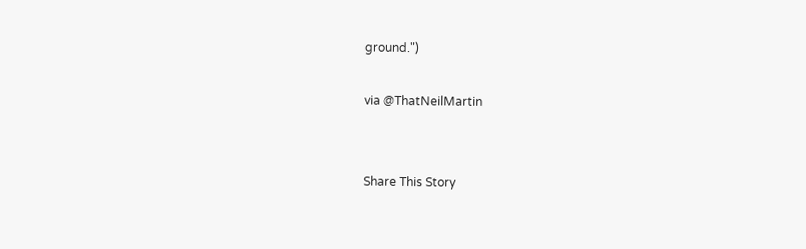ground.")

via @ThatNeilMartin


Share This Story